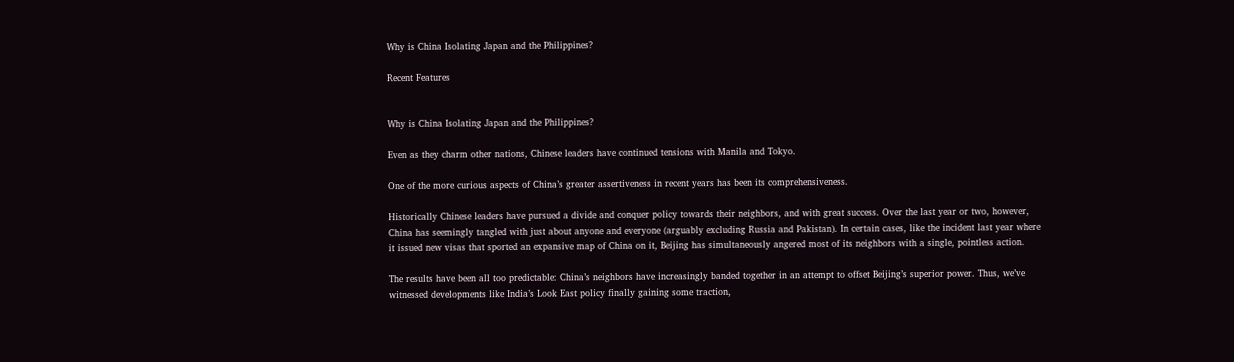Why is China Isolating Japan and the Philippines?

Recent Features


Why is China Isolating Japan and the Philippines?

Even as they charm other nations, Chinese leaders have continued tensions with Manila and Tokyo.

One of the more curious aspects of China’s greater assertiveness in recent years has been its comprehensiveness.

Historically Chinese leaders have pursued a divide and conquer policy towards their neighbors, and with great success. Over the last year or two, however, China has seemingly tangled with just about anyone and everyone (arguably excluding Russia and Pakistan). In certain cases, like the incident last year where it issued new visas that sported an expansive map of China on it, Beijing has simultaneously angered most of its neighbors with a single, pointless action.

The results have been all too predictable: China’s neighbors have increasingly banded together in an attempt to offset Beijing’s superior power. Thus, we’ve witnessed developments like India’s Look East policy finally gaining some traction,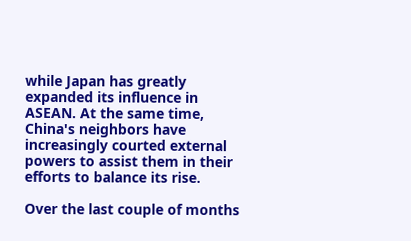while Japan has greatly expanded its influence in ASEAN. At the same time, China's neighbors have increasingly courted external powers to assist them in their efforts to balance its rise.

Over the last couple of months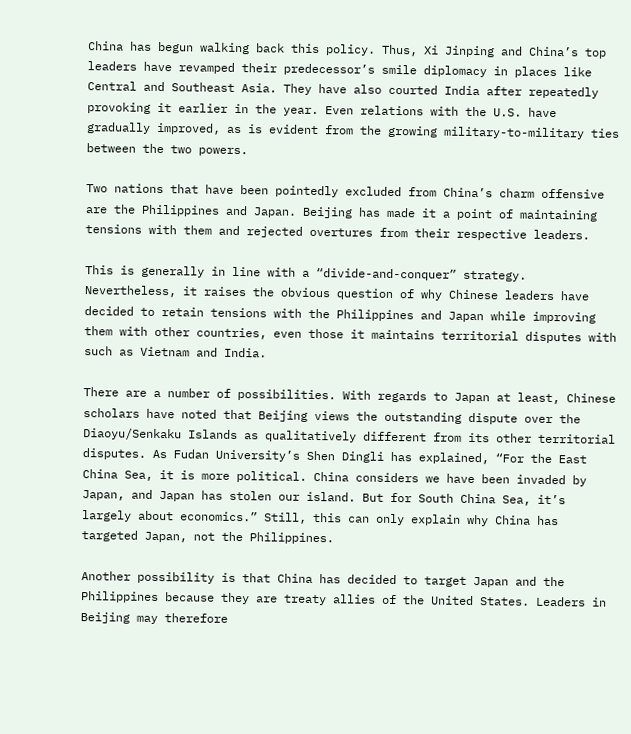China has begun walking back this policy. Thus, Xi Jinping and China’s top leaders have revamped their predecessor’s smile diplomacy in places like Central and Southeast Asia. They have also courted India after repeatedly provoking it earlier in the year. Even relations with the U.S. have gradually improved, as is evident from the growing military-to-military ties between the two powers.

Two nations that have been pointedly excluded from China’s charm offensive are the Philippines and Japan. Beijing has made it a point of maintaining tensions with them and rejected overtures from their respective leaders.

This is generally in line with a “divide-and-conquer” strategy. Nevertheless, it raises the obvious question of why Chinese leaders have decided to retain tensions with the Philippines and Japan while improving them with other countries, even those it maintains territorial disputes with such as Vietnam and India.

There are a number of possibilities. With regards to Japan at least, Chinese scholars have noted that Beijing views the outstanding dispute over the Diaoyu/Senkaku Islands as qualitatively different from its other territorial disputes. As Fudan University’s Shen Dingli has explained, “For the East China Sea, it is more political. China considers we have been invaded by Japan, and Japan has stolen our island. But for South China Sea, it’s largely about economics.” Still, this can only explain why China has targeted Japan, not the Philippines.

Another possibility is that China has decided to target Japan and the Philippines because they are treaty allies of the United States. Leaders in Beijing may therefore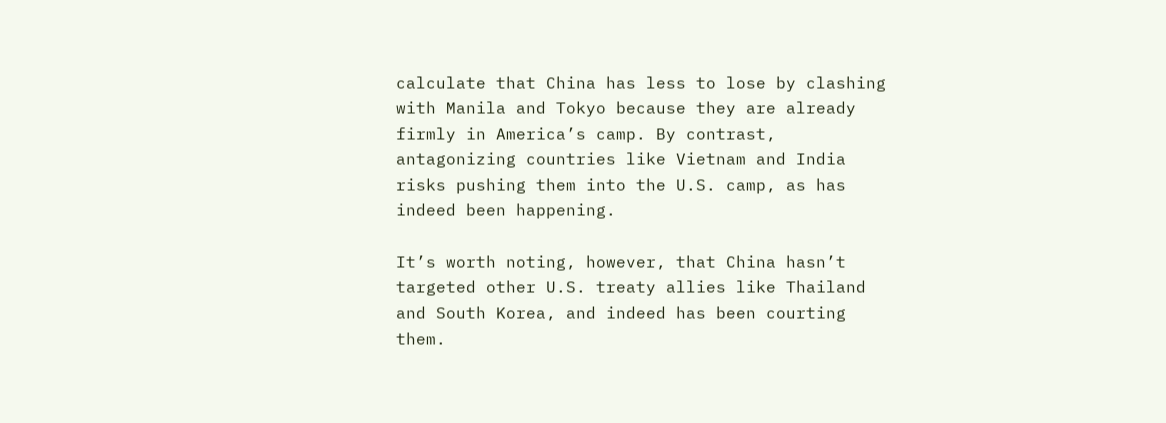calculate that China has less to lose by clashing with Manila and Tokyo because they are already firmly in America’s camp. By contrast, antagonizing countries like Vietnam and India risks pushing them into the U.S. camp, as has indeed been happening.

It’s worth noting, however, that China hasn’t targeted other U.S. treaty allies like Thailand and South Korea, and indeed has been courting them.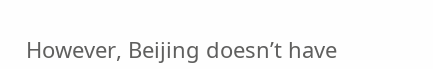However, Beijing doesn’t have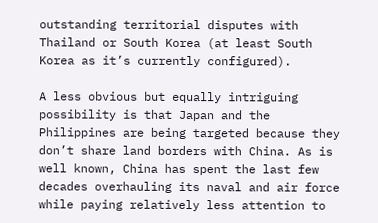outstanding territorial disputes with Thailand or South Korea (at least South Korea as it’s currently configured).

A less obvious but equally intriguing possibility is that Japan and the Philippines are being targeted because they don’t share land borders with China. As is well known, China has spent the last few decades overhauling its naval and air force while paying relatively less attention to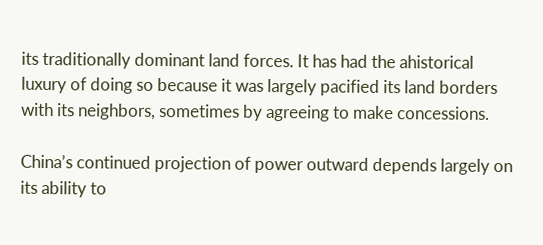its traditionally dominant land forces. It has had the ahistorical luxury of doing so because it was largely pacified its land borders with its neighbors, sometimes by agreeing to make concessions.

China’s continued projection of power outward depends largely on its ability to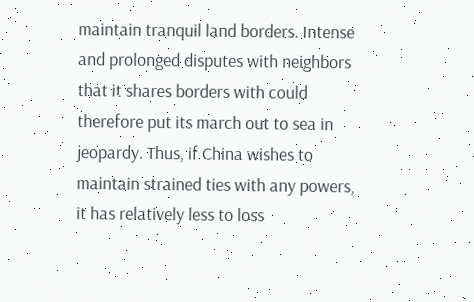maintain tranquil land borders. Intense and prolonged disputes with neighbors that it shares borders with could therefore put its march out to sea in jeopardy. Thus, if China wishes to maintain strained ties with any powers, it has relatively less to loss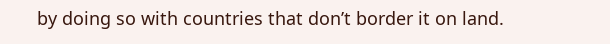by doing so with countries that don’t border it on land.